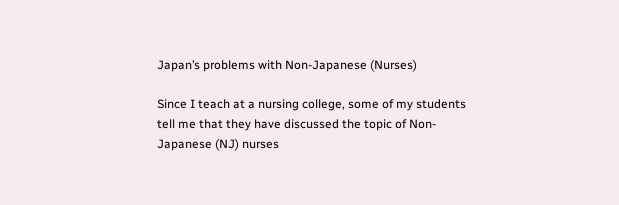Japan’s problems with Non-Japanese (Nurses)

Since I teach at a nursing college, some of my students tell me that they have discussed the topic of Non-Japanese (NJ) nurses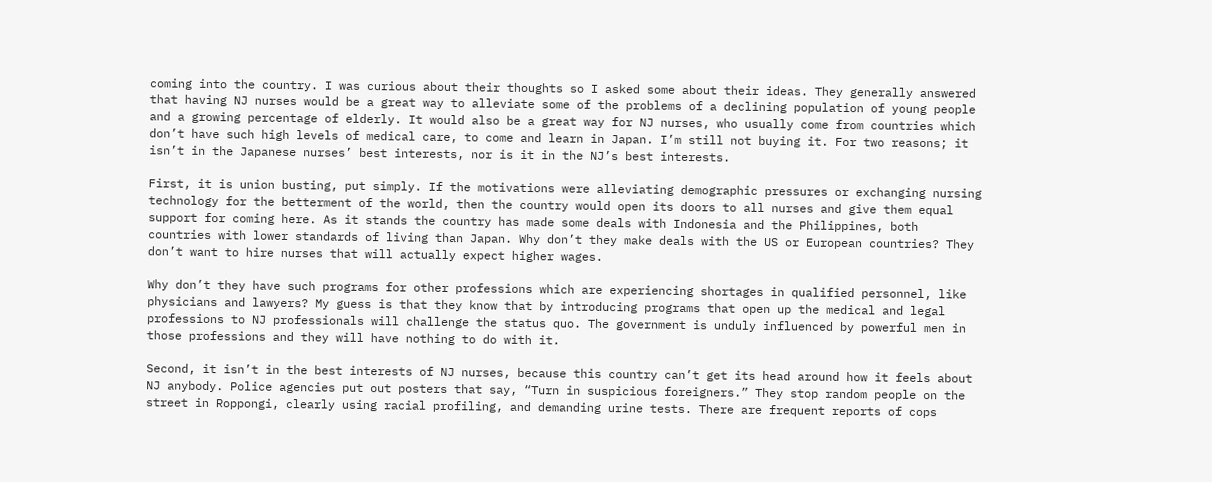coming into the country. I was curious about their thoughts so I asked some about their ideas. They generally answered that having NJ nurses would be a great way to alleviate some of the problems of a declining population of young people and a growing percentage of elderly. It would also be a great way for NJ nurses, who usually come from countries which don’t have such high levels of medical care, to come and learn in Japan. I’m still not buying it. For two reasons; it isn’t in the Japanese nurses’ best interests, nor is it in the NJ’s best interests.

First, it is union busting, put simply. If the motivations were alleviating demographic pressures or exchanging nursing technology for the betterment of the world, then the country would open its doors to all nurses and give them equal support for coming here. As it stands the country has made some deals with Indonesia and the Philippines, both countries with lower standards of living than Japan. Why don’t they make deals with the US or European countries? They don’t want to hire nurses that will actually expect higher wages.

Why don’t they have such programs for other professions which are experiencing shortages in qualified personnel, like physicians and lawyers? My guess is that they know that by introducing programs that open up the medical and legal professions to NJ professionals will challenge the status quo. The government is unduly influenced by powerful men in those professions and they will have nothing to do with it.

Second, it isn’t in the best interests of NJ nurses, because this country can’t get its head around how it feels about NJ anybody. Police agencies put out posters that say, “Turn in suspicious foreigners.” They stop random people on the street in Roppongi, clearly using racial profiling, and demanding urine tests. There are frequent reports of cops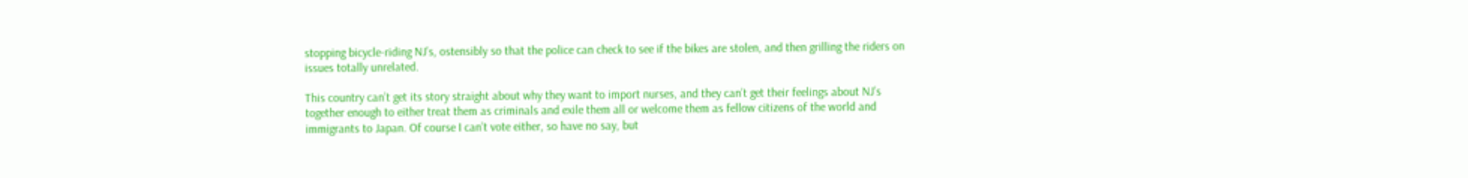stopping bicycle-riding NJ’s, ostensibly so that the police can check to see if the bikes are stolen, and then grilling the riders on issues totally unrelated.

This country can’t get its story straight about why they want to import nurses, and they can’t get their feelings about NJ’s together enough to either treat them as criminals and exile them all or welcome them as fellow citizens of the world and immigrants to Japan. Of course I can’t vote either, so have no say, but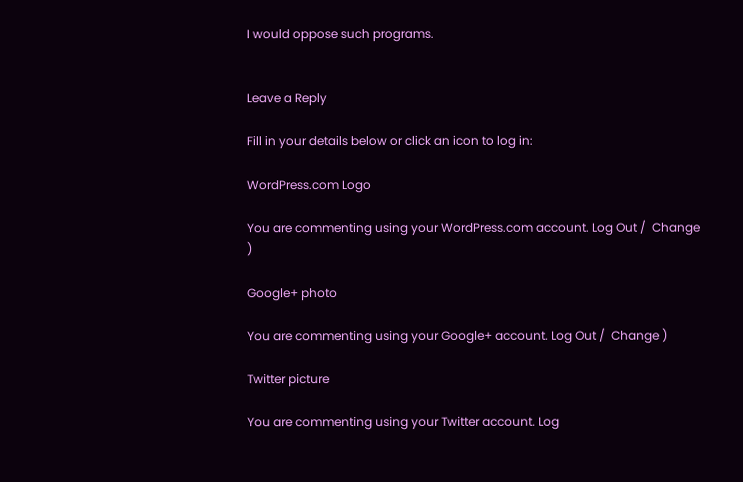I would oppose such programs.


Leave a Reply

Fill in your details below or click an icon to log in:

WordPress.com Logo

You are commenting using your WordPress.com account. Log Out /  Change )

Google+ photo

You are commenting using your Google+ account. Log Out /  Change )

Twitter picture

You are commenting using your Twitter account. Log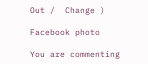Out /  Change )

Facebook photo

You are commenting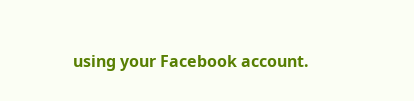using your Facebook account.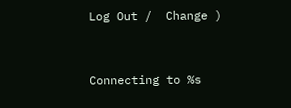Log Out /  Change )


Connecting to %s